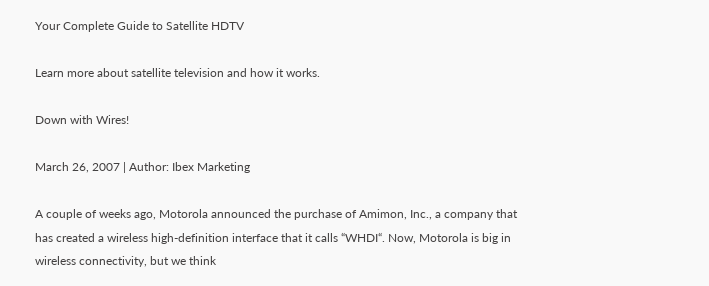Your Complete Guide to Satellite HDTV

Learn more about satellite television and how it works.

Down with Wires!

March 26, 2007 | Author: Ibex Marketing

A couple of weeks ago, Motorola announced the purchase of Amimon, Inc., a company that has created a wireless high-definition interface that it calls “WHDI“. Now, Motorola is big in wireless connectivity, but we think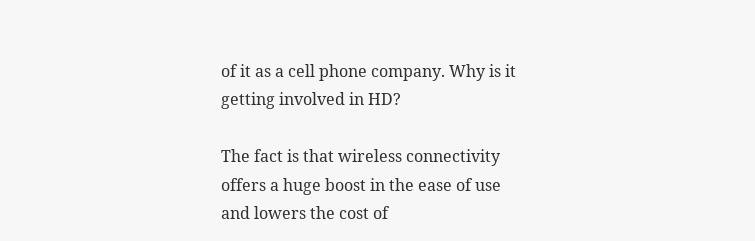of it as a cell phone company. Why is it getting involved in HD?

The fact is that wireless connectivity offers a huge boost in the ease of use and lowers the cost of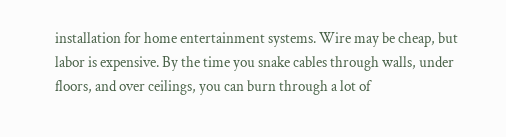installation for home entertainment systems. Wire may be cheap, but labor is expensive. By the time you snake cables through walls, under floors, and over ceilings, you can burn through a lot of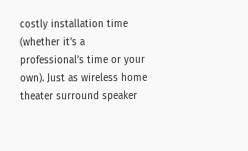costly installation time (whether it’s a professional’s time or your own). Just as wireless home theater surround speaker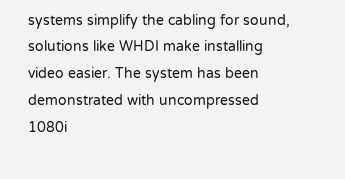systems simplify the cabling for sound, solutions like WHDI make installing video easier. The system has been demonstrated with uncompressed 1080i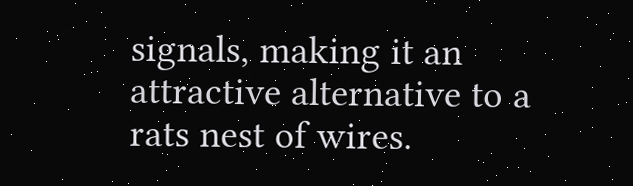signals, making it an attractive alternative to a rats nest of wires.